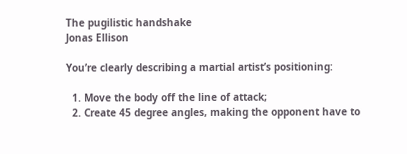The pugilistic handshake
Jonas Ellison

You’re clearly describing a martial artist’s positioning:

  1. Move the body off the line of attack;
  2. Create 45 degree angles, making the opponent have to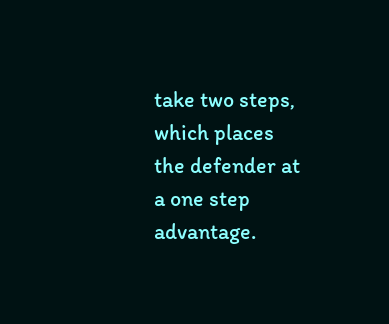take two steps, which places the defender at a one step advantage.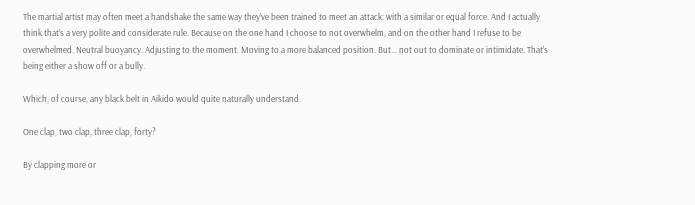The martial artist may often meet a handshake the same way they’ve been trained to meet an attack: with a similar or equal force. And I actually think that’s a very polite and considerate rule. Because on the one hand I choose to not overwhelm, and on the other hand I refuse to be overwhelmed. Neutral buoyancy. Adjusting to the moment. Moving to a more balanced position. But… not out to dominate or intimidate. That’s being either a show off or a bully.

Which, of course, any black belt in Aikido would quite naturally understand.

One clap, two clap, three clap, forty?

By clapping more or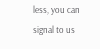less, you can signal to us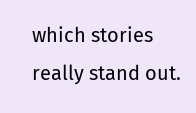which stories really stand out.